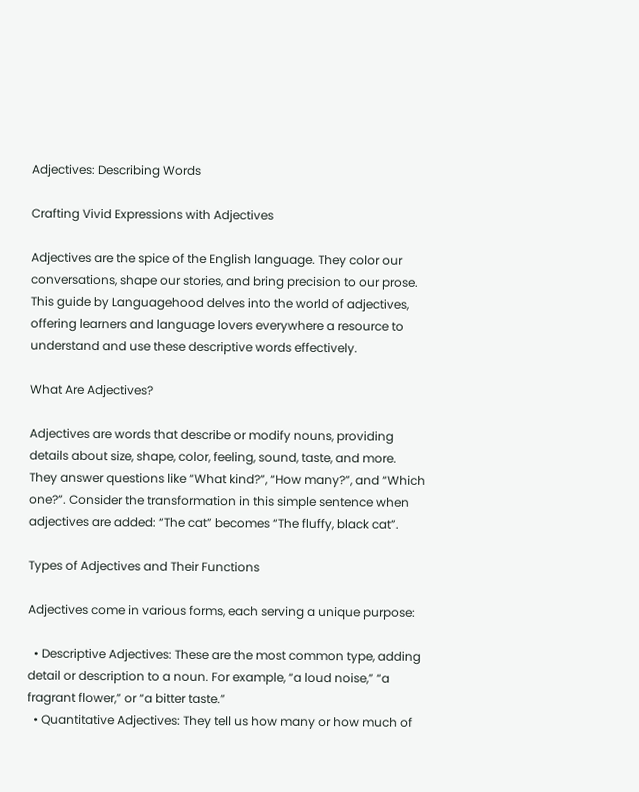Adjectives: Describing Words

Crafting Vivid Expressions with Adjectives

Adjectives are the spice of the English language. They color our conversations, shape our stories, and bring precision to our prose. This guide by Languagehood delves into the world of adjectives, offering learners and language lovers everywhere a resource to understand and use these descriptive words effectively.

What Are Adjectives?

Adjectives are words that describe or modify nouns, providing details about size, shape, color, feeling, sound, taste, and more. They answer questions like “What kind?”, “How many?”, and “Which one?”. Consider the transformation in this simple sentence when adjectives are added: “The cat” becomes “The fluffy, black cat”.

Types of Adjectives and Their Functions

Adjectives come in various forms, each serving a unique purpose:

  • Descriptive Adjectives: These are the most common type, adding detail or description to a noun. For example, “a loud noise,” “a fragrant flower,” or “a bitter taste.”
  • Quantitative Adjectives: They tell us how many or how much of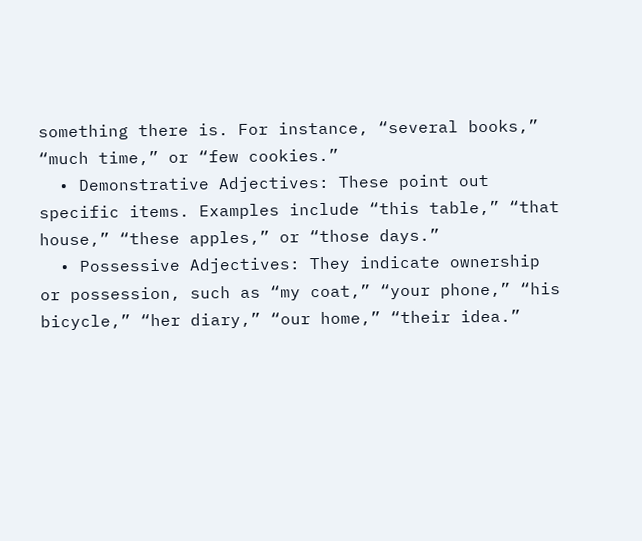something there is. For instance, “several books,” “much time,” or “few cookies.”
  • Demonstrative Adjectives: These point out specific items. Examples include “this table,” “that house,” “these apples,” or “those days.”
  • Possessive Adjectives: They indicate ownership or possession, such as “my coat,” “your phone,” “his bicycle,” “her diary,” “our home,” “their idea.”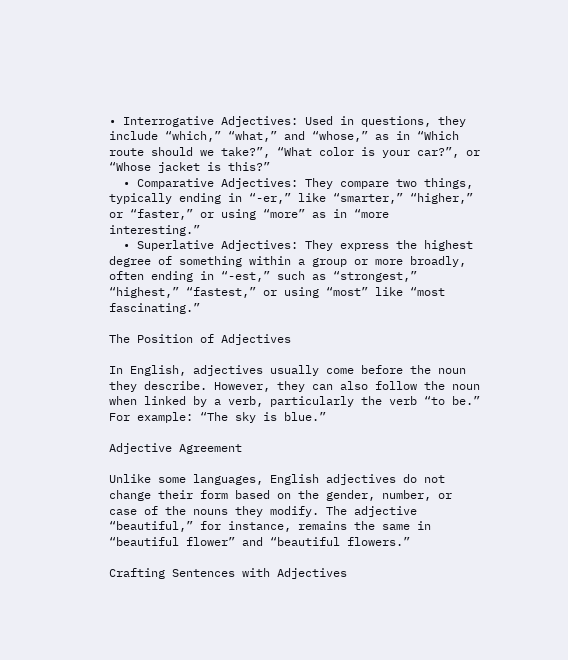• Interrogative Adjectives: Used in questions, they include “which,” “what,” and “whose,” as in “Which route should we take?”, “What color is your car?”, or “Whose jacket is this?”
  • Comparative Adjectives: They compare two things, typically ending in “-er,” like “smarter,” “higher,” or “faster,” or using “more” as in “more interesting.”
  • Superlative Adjectives: They express the highest degree of something within a group or more broadly, often ending in “-est,” such as “strongest,” “highest,” “fastest,” or using “most” like “most fascinating.”

The Position of Adjectives

In English, adjectives usually come before the noun they describe. However, they can also follow the noun when linked by a verb, particularly the verb “to be.” For example: “The sky is blue.”

Adjective Agreement

Unlike some languages, English adjectives do not change their form based on the gender, number, or case of the nouns they modify. The adjective “beautiful,” for instance, remains the same in “beautiful flower” and “beautiful flowers.”

Crafting Sentences with Adjectives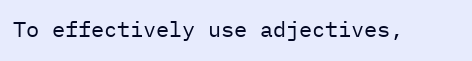To effectively use adjectives,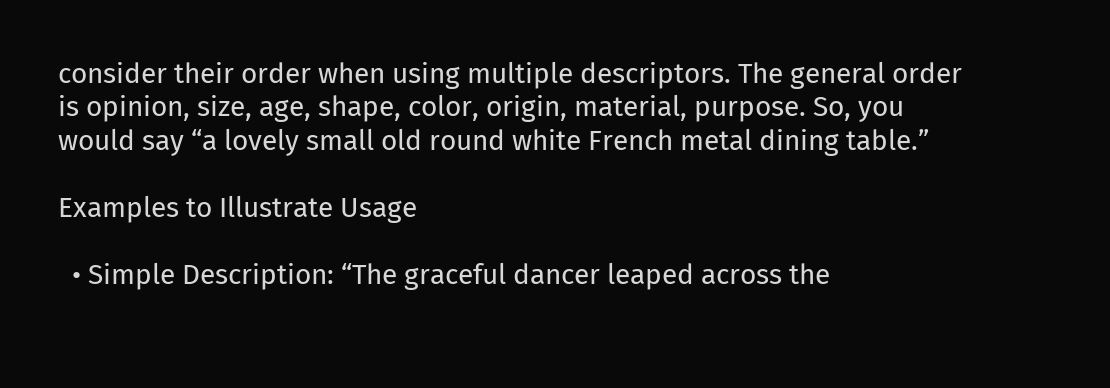consider their order when using multiple descriptors. The general order is opinion, size, age, shape, color, origin, material, purpose. So, you would say “a lovely small old round white French metal dining table.”

Examples to Illustrate Usage

  • Simple Description: “The graceful dancer leaped across the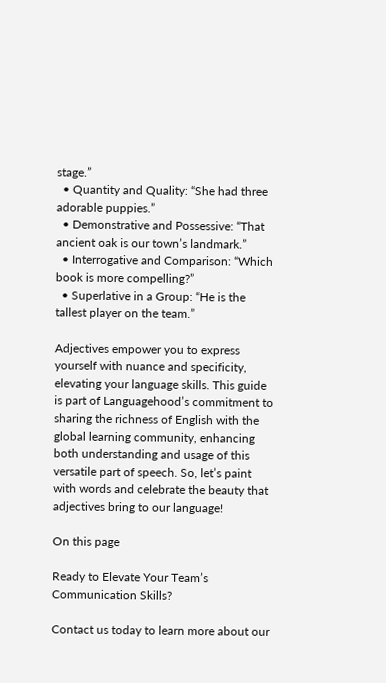stage.”
  • Quantity and Quality: “She had three adorable puppies.”
  • Demonstrative and Possessive: “That ancient oak is our town’s landmark.”
  • Interrogative and Comparison: “Which book is more compelling?”
  • Superlative in a Group: “He is the tallest player on the team.”

Adjectives empower you to express yourself with nuance and specificity, elevating your language skills. This guide is part of Languagehood’s commitment to sharing the richness of English with the global learning community, enhancing both understanding and usage of this versatile part of speech. So, let’s paint with words and celebrate the beauty that adjectives bring to our language!

On this page

Ready to Elevate Your Team’s Communication Skills?

Contact us today to learn more about our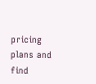pricing plans and find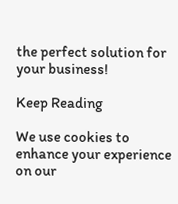the perfect solution for your business!

Keep Reading

We use cookies to enhance your experience on our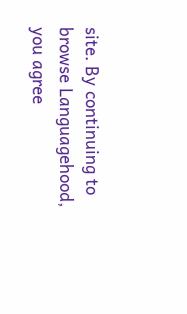site. By continuing to browse Languagehood, you agree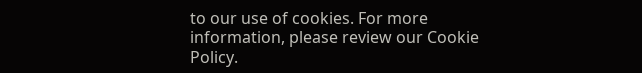to our use of cookies. For more information, please review our Cookie Policy.